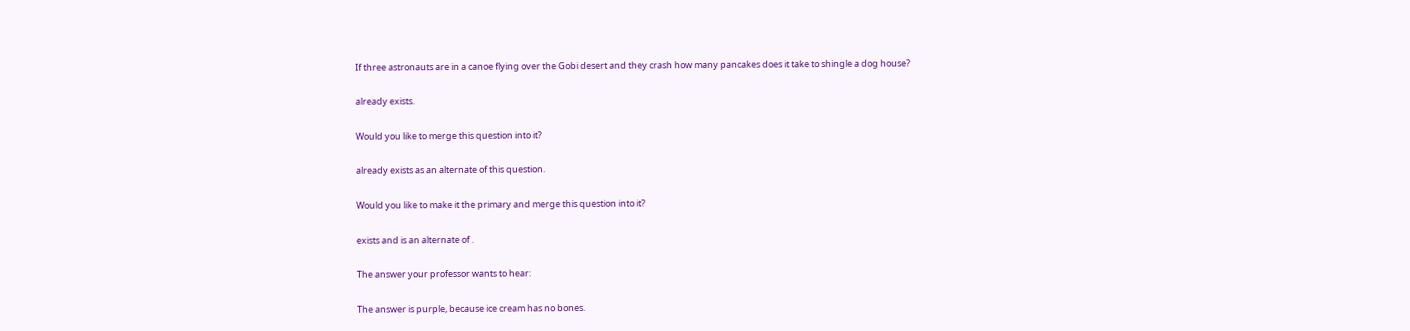If three astronauts are in a canoe flying over the Gobi desert and they crash how many pancakes does it take to shingle a dog house?

already exists.

Would you like to merge this question into it?

already exists as an alternate of this question.

Would you like to make it the primary and merge this question into it?

exists and is an alternate of .

The answer your professor wants to hear:

The answer is purple, because ice cream has no bones.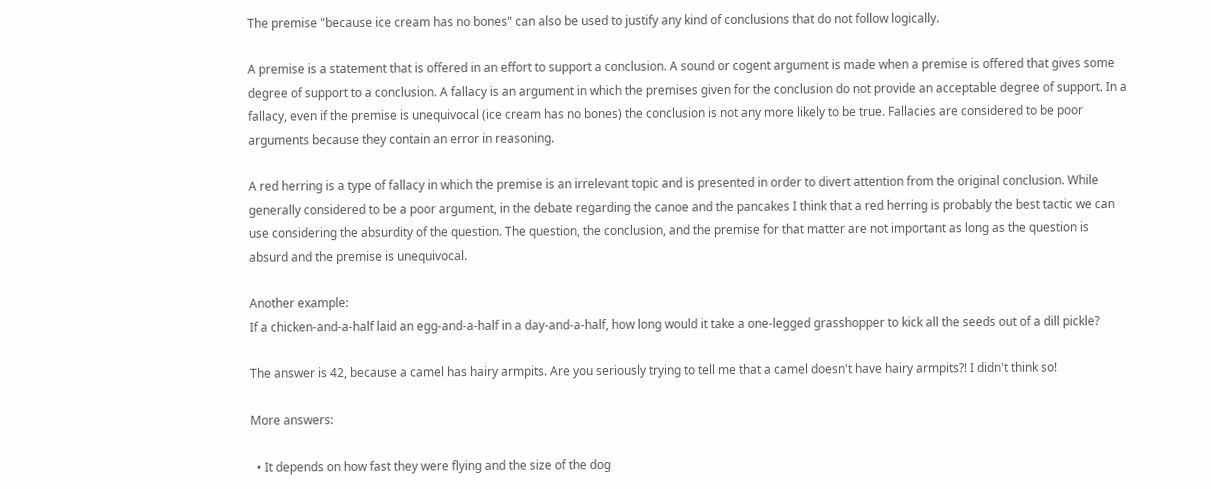The premise "because ice cream has no bones" can also be used to justify any kind of conclusions that do not follow logically.

A premise is a statement that is offered in an effort to support a conclusion. A sound or cogent argument is made when a premise is offered that gives some degree of support to a conclusion. A fallacy is an argument in which the premises given for the conclusion do not provide an acceptable degree of support. In a fallacy, even if the premise is unequivocal (ice cream has no bones) the conclusion is not any more likely to be true. Fallacies are considered to be poor arguments because they contain an error in reasoning.

A red herring is a type of fallacy in which the premise is an irrelevant topic and is presented in order to divert attention from the original conclusion. While generally considered to be a poor argument, in the debate regarding the canoe and the pancakes I think that a red herring is probably the best tactic we can use considering the absurdity of the question. The question, the conclusion, and the premise for that matter are not important as long as the question is absurd and the premise is unequivocal.

Another example:
If a chicken-and-a-half laid an egg-and-a-half in a day-and-a-half, how long would it take a one-legged grasshopper to kick all the seeds out of a dill pickle?

The answer is 42, because a camel has hairy armpits. Are you seriously trying to tell me that a camel doesn't have hairy armpits?! I didn't think so!

More answers:

  • It depends on how fast they were flying and the size of the dog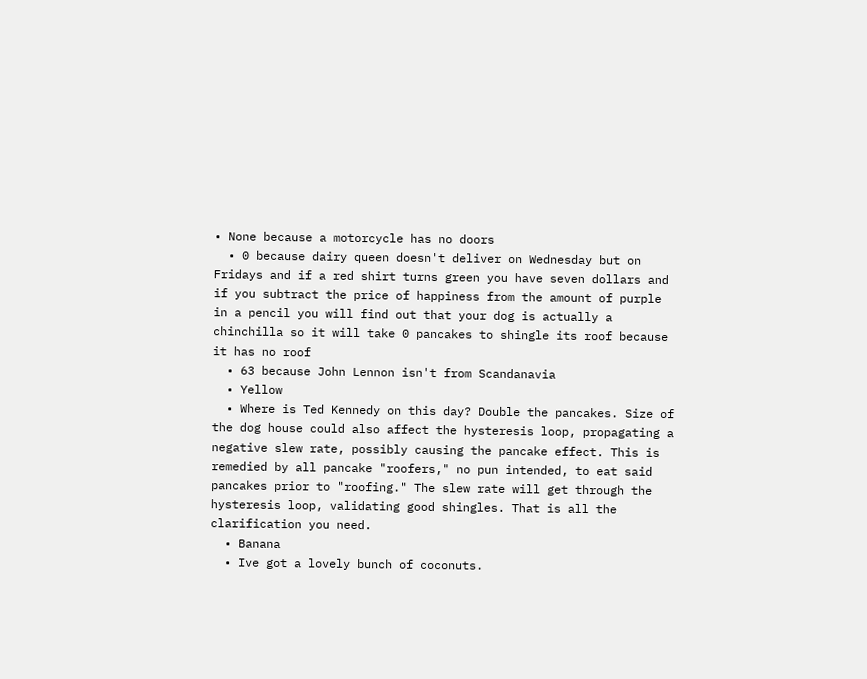• None because a motorcycle has no doors
  • 0 because dairy queen doesn't deliver on Wednesday but on Fridays and if a red shirt turns green you have seven dollars and if you subtract the price of happiness from the amount of purple in a pencil you will find out that your dog is actually a chinchilla so it will take 0 pancakes to shingle its roof because it has no roof
  • 63 because John Lennon isn't from Scandanavia
  • Yellow
  • Where is Ted Kennedy on this day? Double the pancakes. Size of the dog house could also affect the hysteresis loop, propagating a negative slew rate, possibly causing the pancake effect. This is remedied by all pancake "roofers," no pun intended, to eat said pancakes prior to "roofing." The slew rate will get through the hysteresis loop, validating good shingles. That is all the clarification you need.
  • Banana
  • Ive got a lovely bunch of coconuts.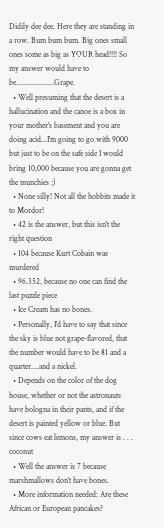Didily dee dee. Here they are standing in a row. Bum bum bum. Big ones small ones some as big as YOUR head!!!! So my answer would have to be...................Grape.
  • Well presuming that the desert is a hallucination and the canoe is a box in your mother's basement and you are doing acid...I'm going to go with 9000 but just to be on the safe side I would bring 10,000 because you are gonna get the munchies ;)
  • None silly! Not all the hobbits made it to Mordor!
  • 42 is the answer, but this isn't the right question
  • 104 because Kurt Cobain was murdered
  • 96.352, because no one can find the last puzzle piece
  • Ice Cream has no bones.
  • Personally, I'd have to say that since the sky is blue not grape-flavored, that the number would have to be 81 and a quarter....and a nickel.
  • Depends on the color of the dog house, whether or not the astronauts have bologna in their pants, and if the desert is painted yellow or blue. But since cows eat lemons, my answer is . . . coconut
  • Well the answer is 7 because marshmallows don't have bones.
  • More information needed: Are these African or European pancakes?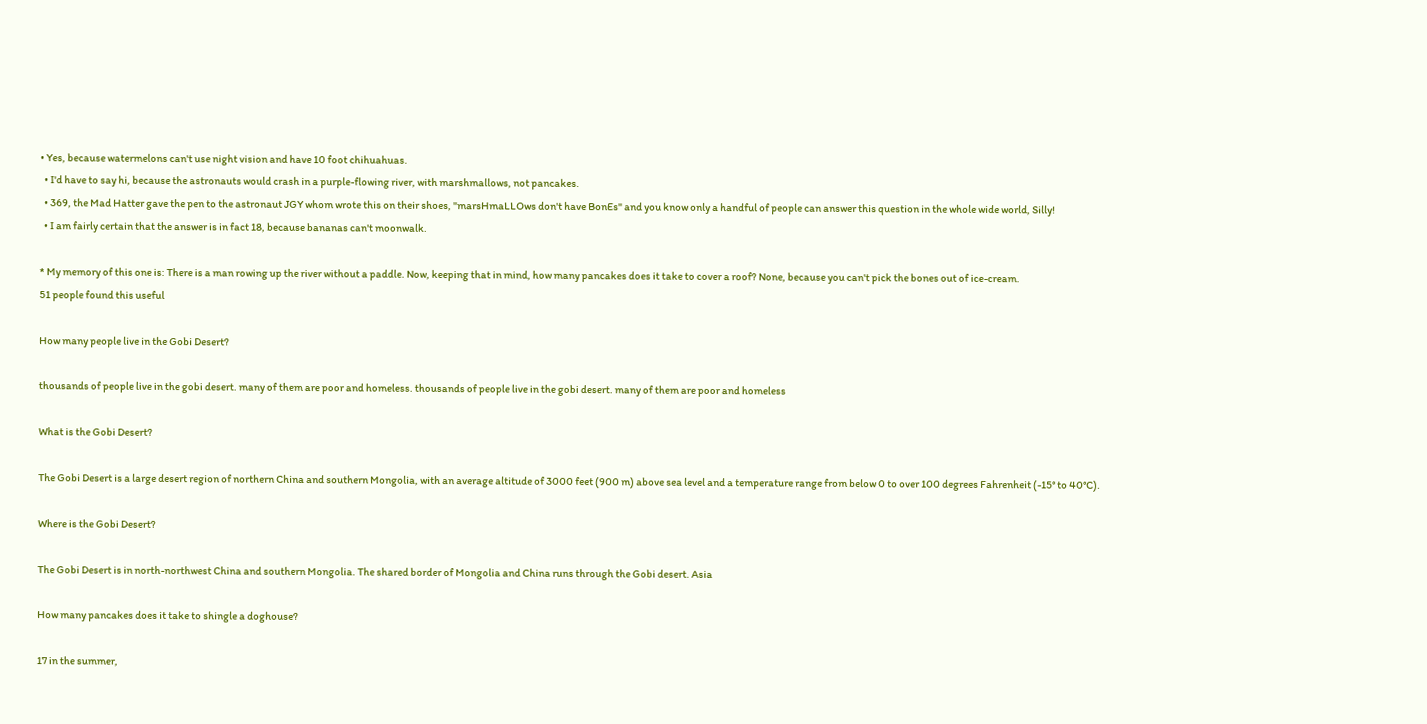• Yes, because watermelons can't use night vision and have 10 foot chihuahuas.
  • I'd have to say hi, because the astronauts would crash in a purple-flowing river, with marshmallows, not pancakes.
  • 369, the Mad Hatter gave the pen to the astronaut JGY whom wrote this on their shoes, "marsHmaLLOws don't have BonEs" and you know only a handful of people can answer this question in the whole wide world, Silly!
  • I am fairly certain that the answer is in fact 18, because bananas can't moonwalk.

* My memory of this one is: There is a man rowing up the river without a paddle. Now, keeping that in mind, how many pancakes does it take to cover a roof? None, because you can't pick the bones out of ice-cream.
51 people found this useful

How many people live in the Gobi Desert?

thousands of people live in the gobi desert. many of them are poor and homeless. thousands of people live in the gobi desert. many of them are poor and homeless

What is the Gobi Desert?

The Gobi Desert is a large desert region of northern China and southern Mongolia, with an average altitude of 3000 feet (900 m) above sea level and a temperature range from below 0 to over 100 degrees Fahrenheit (-15° to 40°C).

Where is the Gobi Desert?

The Gobi Desert is in north-northwest China and southern Mongolia. The shared border of Mongolia and China runs through the Gobi desert. Asia

How many pancakes does it take to shingle a doghouse?

17 in the summer,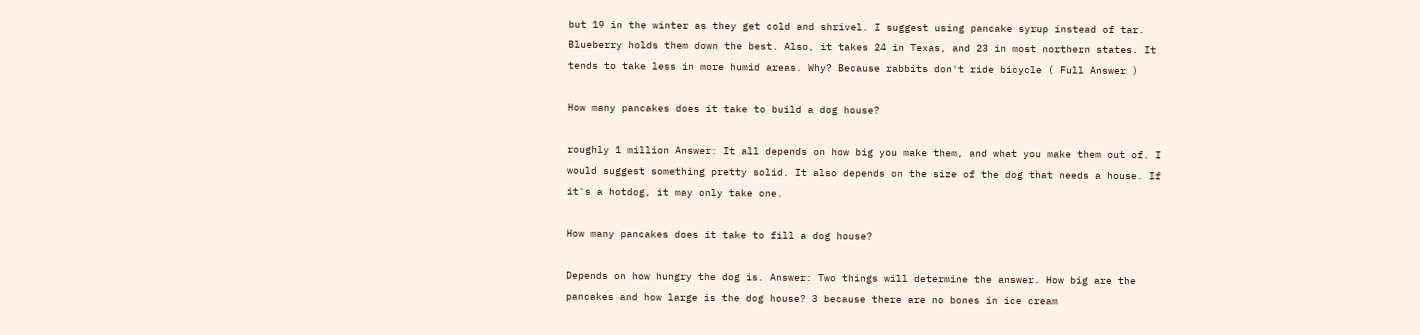but 19 in the winter as they get cold and shrivel. I suggest using pancake syrup instead of tar. Blueberry holds them down the best. Also, it takes 24 in Texas, and 23 in most northern states. It tends to take less in more humid areas. Why? Because rabbits don't ride bicycle ( Full Answer )

How many pancakes does it take to build a dog house?

roughly 1 million Answer: It all depends on how big you make them, and what you make them out of. I would suggest something pretty solid. It also depends on the size of the dog that needs a house. If it's a hotdog, it may only take one.

How many pancakes does it take to fill a dog house?

Depends on how hungry the dog is. Answer: Two things will determine the answer. How big are the pancakes and how large is the dog house? 3 because there are no bones in ice cream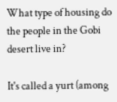What type of housing do the people in the Gobi desert live in?

It's called a yurt (among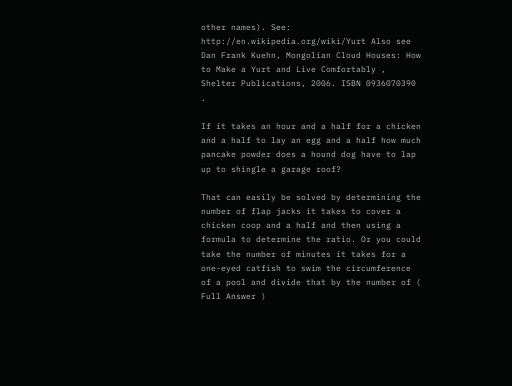other names). See: http://en.wikipedia.org/wiki/Yurt Also see Dan Frank Kuehn, Mongolian Cloud Houses: How to Make a Yurt and Live Comfortably , Shelter Publications, 2006. ISBN 0936070390 .

If it takes an hour and a half for a chicken and a half to lay an egg and a half how much pancake powder does a hound dog have to lap up to shingle a garage roof?

That can easily be solved by determining the number of flap jacks it takes to cover a chicken coop and a half and then using a formula to determine the ratio. Or you could take the number of minutes it takes for a one-eyed catfish to swim the circumference of a pool and divide that by the number of ( Full Answer )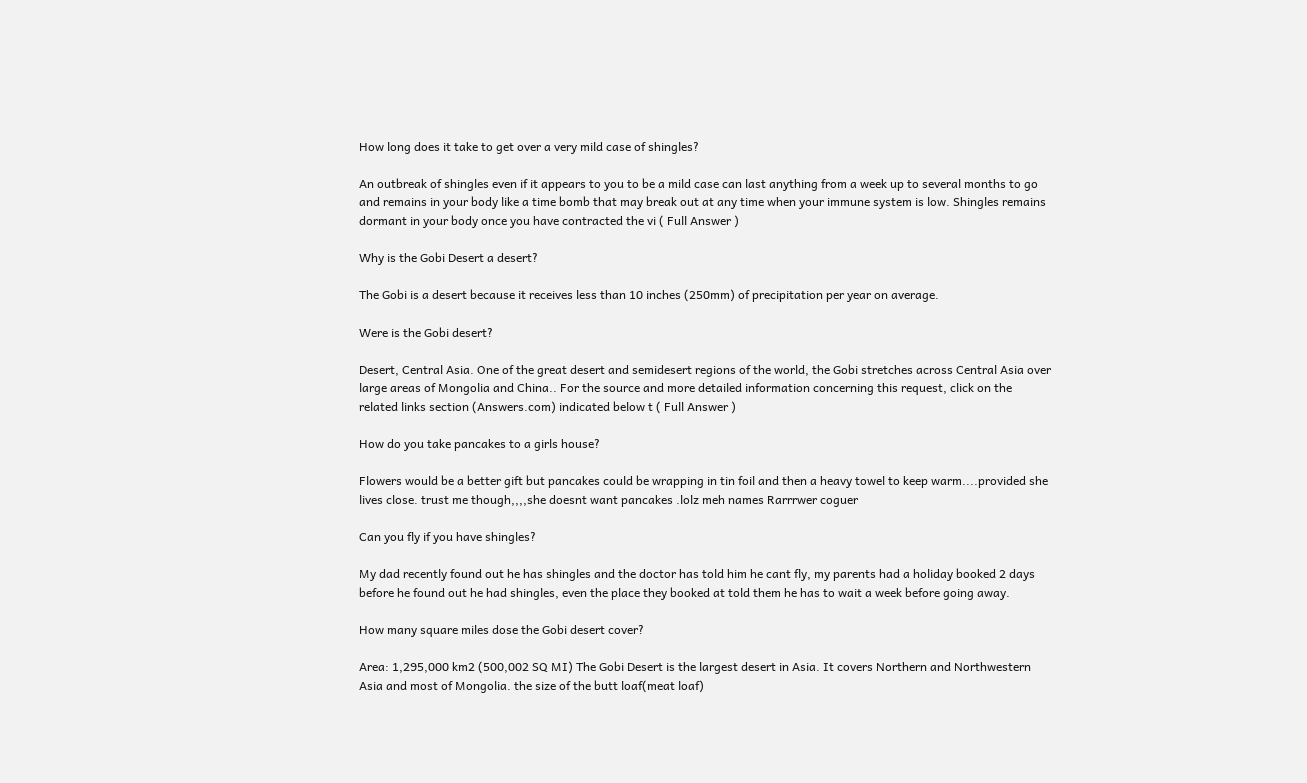How long does it take to get over a very mild case of shingles?

An outbreak of shingles even if it appears to you to be a mild case can last anything from a week up to several months to go and remains in your body like a time bomb that may break out at any time when your immune system is low. Shingles remains dormant in your body once you have contracted the vi ( Full Answer )

Why is the Gobi Desert a desert?

The Gobi is a desert because it receives less than 10 inches (250mm) of precipitation per year on average.

Were is the Gobi desert?

Desert, Central Asia. One of the great desert and semidesert regions of the world, the Gobi stretches across Central Asia over large areas of Mongolia and China.. For the source and more detailed information concerning this request, click on the related links section (Answers.com) indicated below t ( Full Answer )

How do you take pancakes to a girls house?

Flowers would be a better gift but pancakes could be wrapping in tin foil and then a heavy towel to keep warm....provided she lives close. trust me though,,,,she doesnt want pancakes .lolz meh names Rarrrwer coguer

Can you fly if you have shingles?

My dad recently found out he has shingles and the doctor has told him he cant fly, my parents had a holiday booked 2 days before he found out he had shingles, even the place they booked at told them he has to wait a week before going away.

How many square miles dose the Gobi desert cover?

Area: 1,295,000 km2 (500,002 SQ MI) The Gobi Desert is the largest desert in Asia. It covers Northern and Northwestern Asia and most of Mongolia. the size of the butt loaf(meat loaf)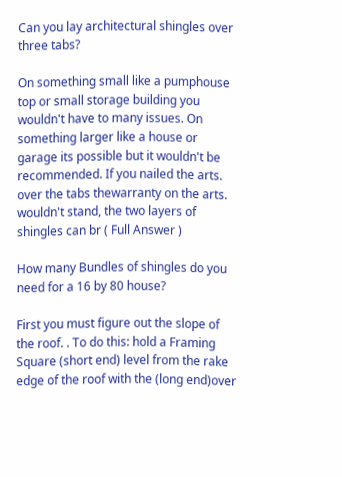Can you lay architectural shingles over three tabs?

On something small like a pumphouse top or small storage building you wouldn't have to many issues. On something larger like a house or garage its possible but it wouldn't be recommended. If you nailed the arts. over the tabs thewarranty on the arts. wouldn't stand, the two layers of shingles can br ( Full Answer )

How many Bundles of shingles do you need for a 16 by 80 house?

First you must figure out the slope of the roof. . To do this: hold a Framing Square (short end) level from the rake edge of the roof with the (long end)over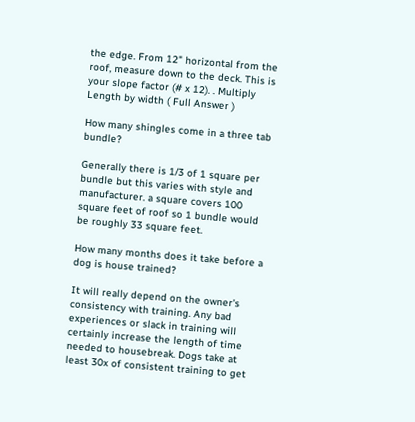the edge. From 12" horizontal from the roof, measure down to the deck. This is your slope factor (# x 12). . Multiply Length by width ( Full Answer )

How many shingles come in a three tab bundle?

Generally there is 1/3 of 1 square per bundle but this varies with style and manufacturer. a square covers 100 square feet of roof so 1 bundle would be roughly 33 square feet.

How many months does it take before a dog is house trained?

It will really depend on the owner's consistency with training. Any bad experiences or slack in training will certainly increase the length of time needed to housebreak. Dogs take at least 30x of consistent training to get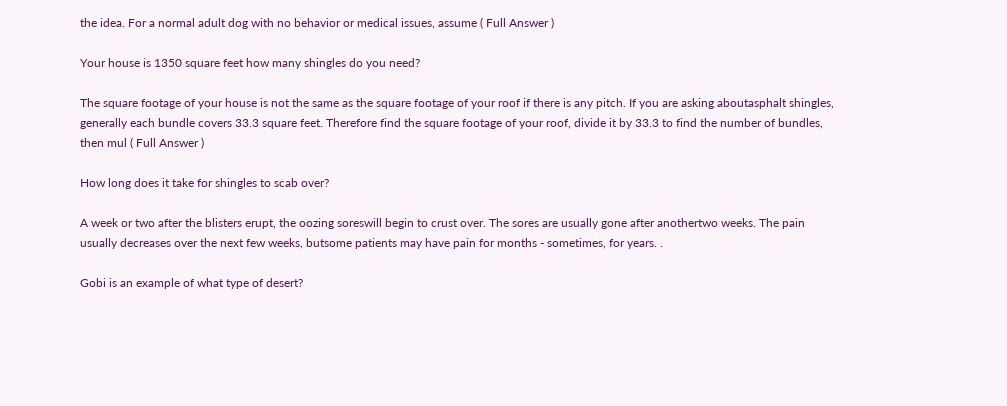the idea. For a normal adult dog with no behavior or medical issues, assume ( Full Answer )

Your house is 1350 square feet how many shingles do you need?

The square footage of your house is not the same as the square footage of your roof if there is any pitch. If you are asking aboutasphalt shingles, generally each bundle covers 33.3 square feet. Therefore find the square footage of your roof, divide it by 33.3 to find the number of bundles, then mul ( Full Answer )

How long does it take for shingles to scab over?

A week or two after the blisters erupt, the oozing soreswill begin to crust over. The sores are usually gone after anothertwo weeks. The pain usually decreases over the next few weeks, butsome patients may have pain for months - sometimes, for years. .

Gobi is an example of what type of desert?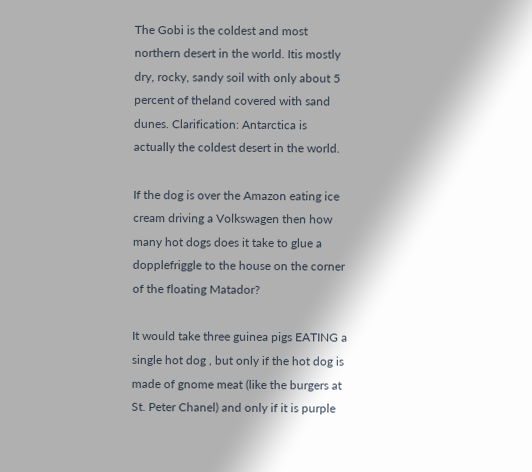The Gobi is the coldest and most northern desert in the world. Itis mostly dry, rocky, sandy soil with only about 5 percent of theland covered with sand dunes. Clarification: Antarctica is actually the coldest desert in the world.

If the dog is over the Amazon eating ice cream driving a Volkswagen then how many hot dogs does it take to glue a dopplefriggle to the house on the corner of the floating Matador?

It would take three guinea pigs EATING a single hot dog , but only if the hot dog is made of gnome meat (like the burgers at St. Peter Chanel) and only if it is purple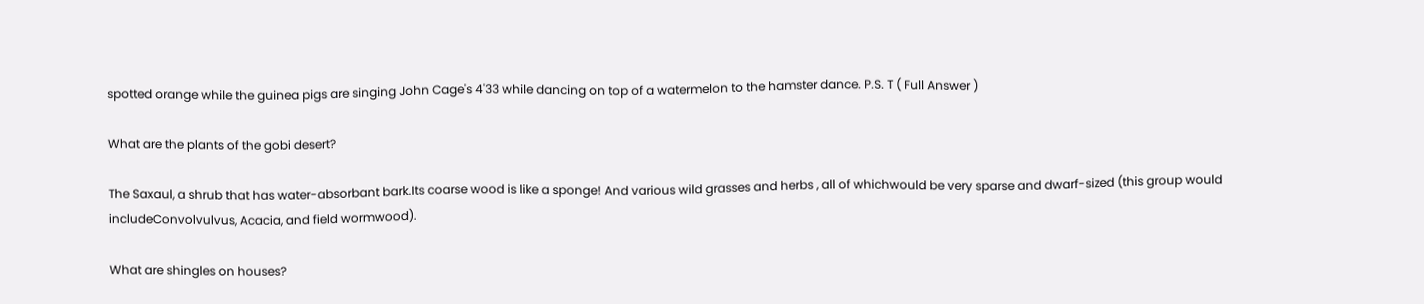spotted orange while the guinea pigs are singing John Cage's 4'33 while dancing on top of a watermelon to the hamster dance. P.S. T ( Full Answer )

What are the plants of the gobi desert?

The Saxaul, a shrub that has water-absorbant bark.Its coarse wood is like a sponge! And various wild grasses and herbs , all of whichwould be very sparse and dwarf-sized (this group would includeConvolvulvus, Acacia, and field wormwood).

What are shingles on houses?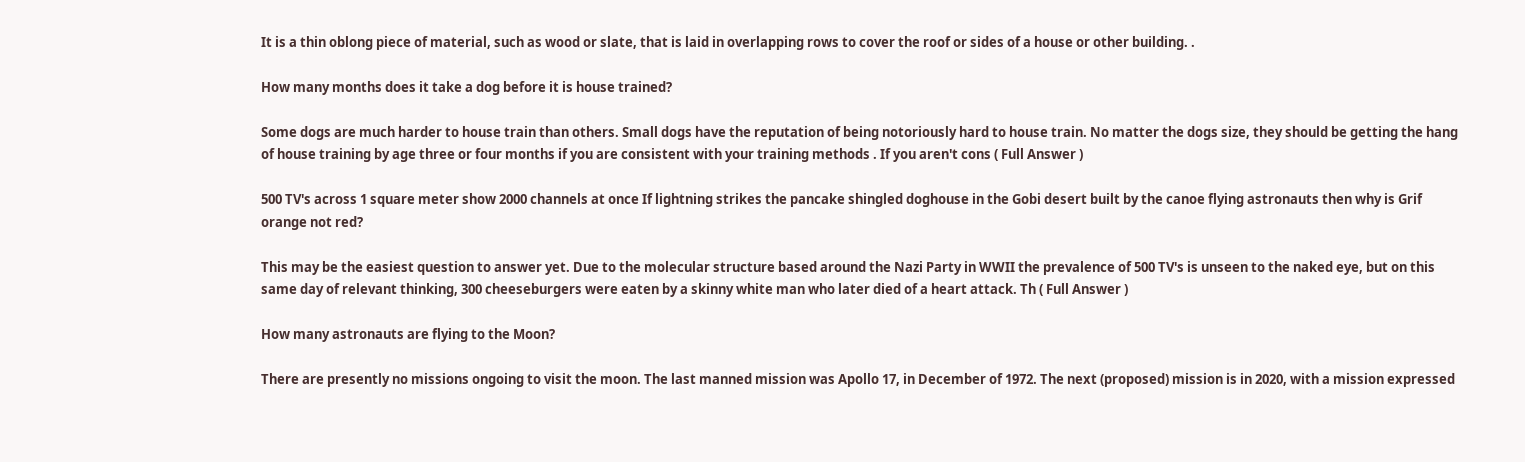It is a thin oblong piece of material, such as wood or slate, that is laid in overlapping rows to cover the roof or sides of a house or other building. .

How many months does it take a dog before it is house trained?

Some dogs are much harder to house train than others. Small dogs have the reputation of being notoriously hard to house train. No matter the dogs size, they should be getting the hang of house training by age three or four months if you are consistent with your training methods . If you aren't cons ( Full Answer )

500 TV's across 1 square meter show 2000 channels at once If lightning strikes the pancake shingled doghouse in the Gobi desert built by the canoe flying astronauts then why is Grif orange not red?

This may be the easiest question to answer yet. Due to the molecular structure based around the Nazi Party in WWII the prevalence of 500 TV's is unseen to the naked eye, but on this same day of relevant thinking, 300 cheeseburgers were eaten by a skinny white man who later died of a heart attack. Th ( Full Answer )

How many astronauts are flying to the Moon?

There are presently no missions ongoing to visit the moon. The last manned mission was Apollo 17, in December of 1972. The next (proposed) mission is in 2020, with a mission expressed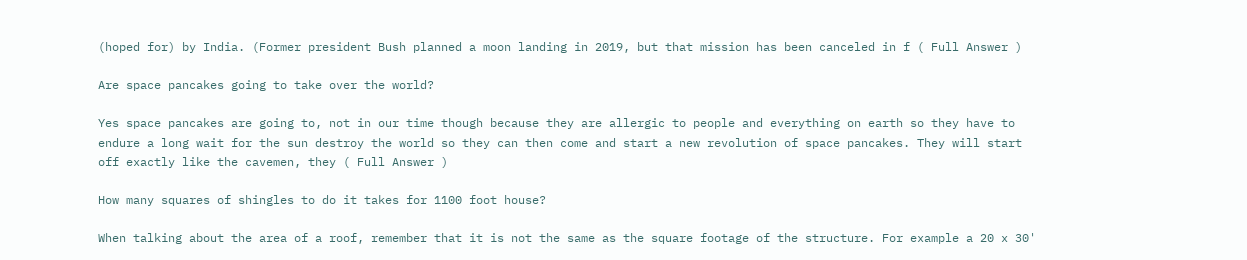(hoped for) by India. (Former president Bush planned a moon landing in 2019, but that mission has been canceled in f ( Full Answer )

Are space pancakes going to take over the world?

Yes space pancakes are going to, not in our time though because they are allergic to people and everything on earth so they have to endure a long wait for the sun destroy the world so they can then come and start a new revolution of space pancakes. They will start off exactly like the cavemen, they ( Full Answer )

How many squares of shingles to do it takes for 1100 foot house?

When talking about the area of a roof, remember that it is not the same as the square footage of the structure. For example a 20 x 30'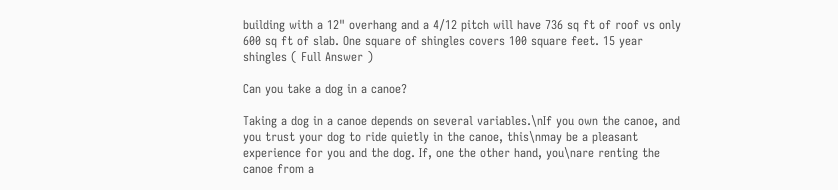building with a 12" overhang and a 4/12 pitch will have 736 sq ft of roof vs only 600 sq ft of slab. One square of shingles covers 100 square feet. 15 year shingles ( Full Answer )

Can you take a dog in a canoe?

Taking a dog in a canoe depends on several variables.\nIf you own the canoe, and you trust your dog to ride quietly in the canoe, this\nmay be a pleasant experience for you and the dog. If, one the other hand, you\nare renting the canoe from a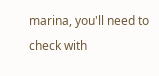marina, you'll need to check with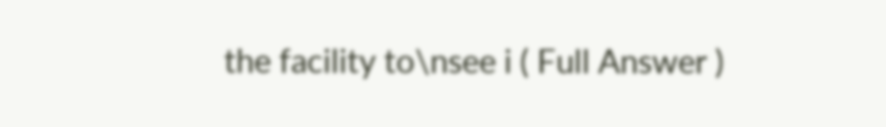the facility to\nsee i ( Full Answer )